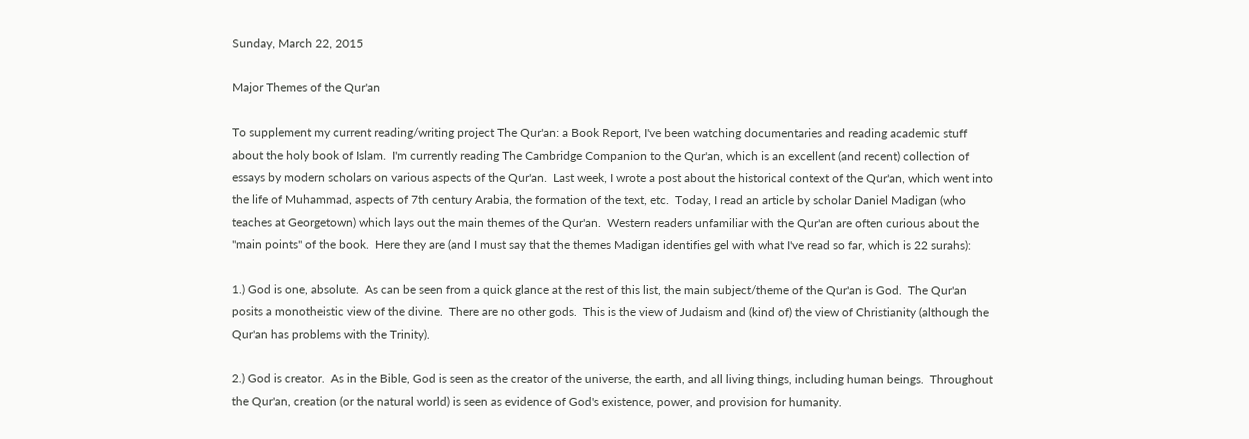Sunday, March 22, 2015

Major Themes of the Qur'an

To supplement my current reading/writing project The Qur'an: a Book Report, I've been watching documentaries and reading academic stuff about the holy book of Islam.  I'm currently reading The Cambridge Companion to the Qur'an, which is an excellent (and recent) collection of essays by modern scholars on various aspects of the Qur'an.  Last week, I wrote a post about the historical context of the Qur'an, which went into the life of Muhammad, aspects of 7th century Arabia, the formation of the text, etc.  Today, I read an article by scholar Daniel Madigan (who teaches at Georgetown) which lays out the main themes of the Qur'an.  Western readers unfamiliar with the Qur'an are often curious about the "main points" of the book.  Here they are (and I must say that the themes Madigan identifies gel with what I've read so far, which is 22 surahs):

1.) God is one, absolute.  As can be seen from a quick glance at the rest of this list, the main subject/theme of the Qur'an is God.  The Qur'an posits a monotheistic view of the divine.  There are no other gods.  This is the view of Judaism and (kind of) the view of Christianity (although the Qur'an has problems with the Trinity).

2.) God is creator.  As in the Bible, God is seen as the creator of the universe, the earth, and all living things, including human beings.  Throughout the Qur'an, creation (or the natural world) is seen as evidence of God's existence, power, and provision for humanity.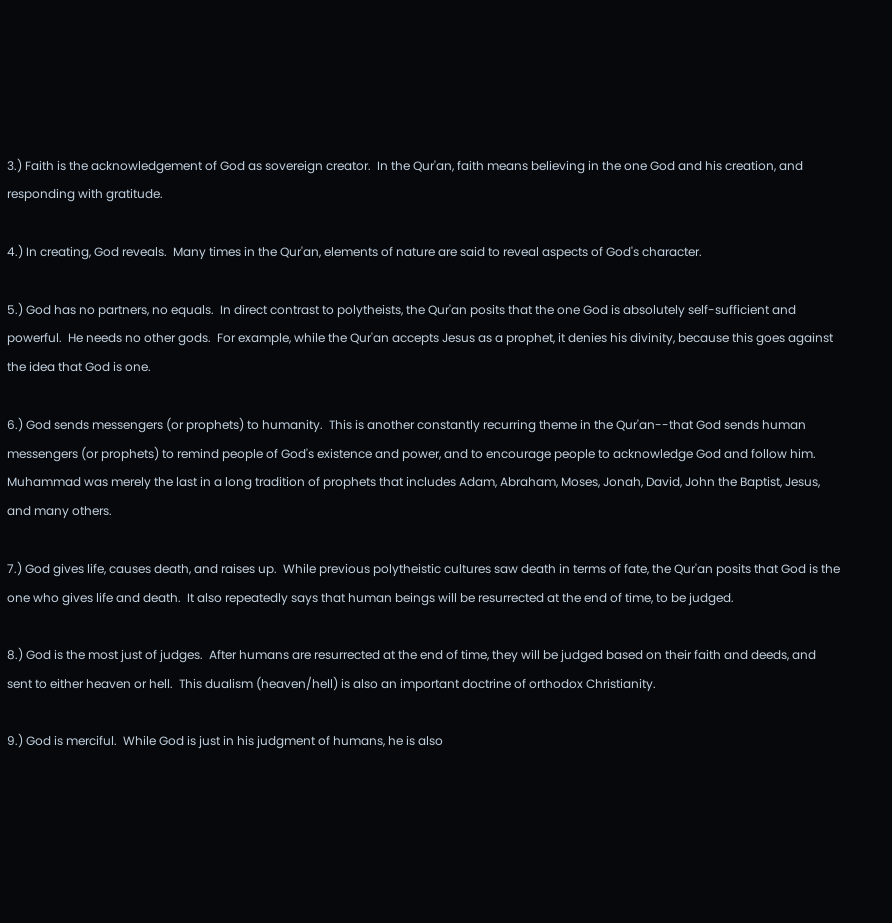3.) Faith is the acknowledgement of God as sovereign creator.  In the Qur'an, faith means believing in the one God and his creation, and responding with gratitude.

4.) In creating, God reveals.  Many times in the Qur'an, elements of nature are said to reveal aspects of God's character.

5.) God has no partners, no equals.  In direct contrast to polytheists, the Qur'an posits that the one God is absolutely self-sufficient and powerful.  He needs no other gods.  For example, while the Qur'an accepts Jesus as a prophet, it denies his divinity, because this goes against the idea that God is one.

6.) God sends messengers (or prophets) to humanity.  This is another constantly recurring theme in the Qur'an--that God sends human messengers (or prophets) to remind people of God's existence and power, and to encourage people to acknowledge God and follow him.  Muhammad was merely the last in a long tradition of prophets that includes Adam, Abraham, Moses, Jonah, David, John the Baptist, Jesus, and many others.

7.) God gives life, causes death, and raises up.  While previous polytheistic cultures saw death in terms of fate, the Qur'an posits that God is the one who gives life and death.  It also repeatedly says that human beings will be resurrected at the end of time, to be judged.

8.) God is the most just of judges.  After humans are resurrected at the end of time, they will be judged based on their faith and deeds, and sent to either heaven or hell.  This dualism (heaven/hell) is also an important doctrine of orthodox Christianity.

9.) God is merciful.  While God is just in his judgment of humans, he is also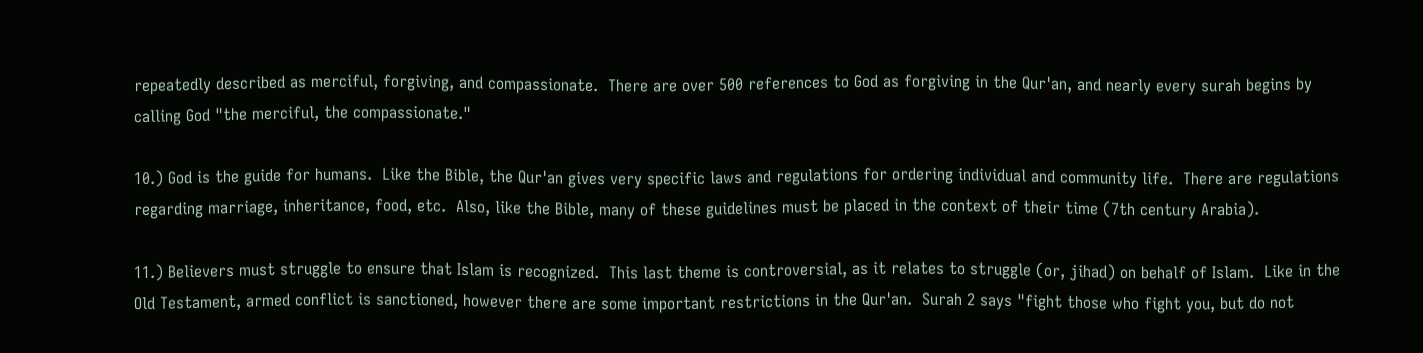repeatedly described as merciful, forgiving, and compassionate.  There are over 500 references to God as forgiving in the Qur'an, and nearly every surah begins by calling God "the merciful, the compassionate."

10.) God is the guide for humans.  Like the Bible, the Qur'an gives very specific laws and regulations for ordering individual and community life.  There are regulations regarding marriage, inheritance, food, etc.  Also, like the Bible, many of these guidelines must be placed in the context of their time (7th century Arabia).

11.) Believers must struggle to ensure that Islam is recognized.  This last theme is controversial, as it relates to struggle (or, jihad) on behalf of Islam.  Like in the Old Testament, armed conflict is sanctioned, however there are some important restrictions in the Qur'an.  Surah 2 says "fight those who fight you, but do not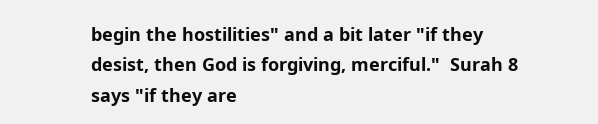begin the hostilities" and a bit later "if they desist, then God is forgiving, merciful."  Surah 8 says "if they are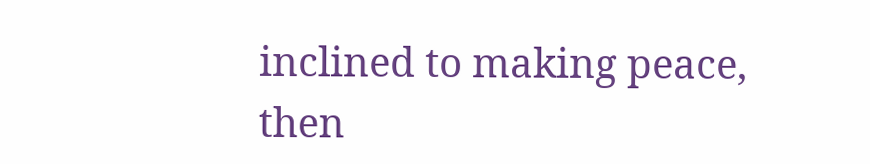inclined to making peace, then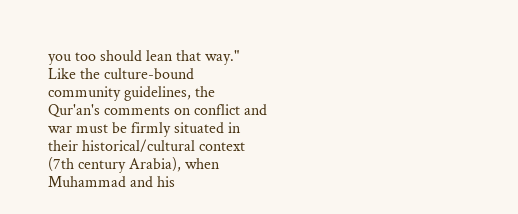you too should lean that way."  Like the culture-bound community guidelines, the Qur'an's comments on conflict and war must be firmly situated in their historical/cultural context (7th century Arabia), when Muhammad and his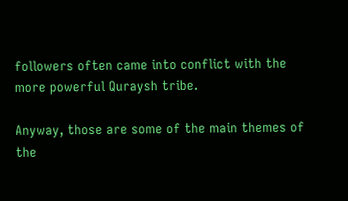followers often came into conflict with the more powerful Quraysh tribe.

Anyway, those are some of the main themes of the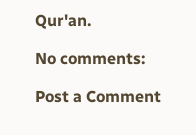Qur'an.

No comments:

Post a Comment